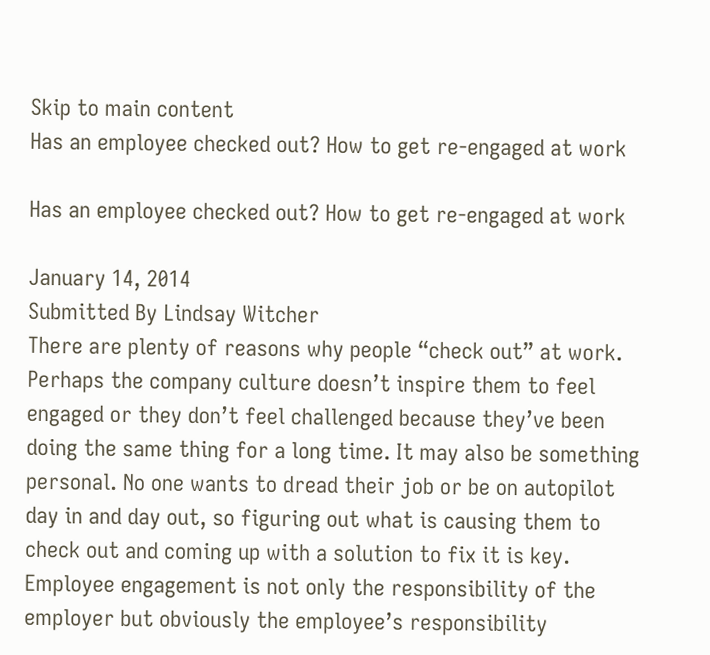Skip to main content
Has an employee checked out? How to get re-engaged at work

Has an employee checked out? How to get re-engaged at work

January 14, 2014
Submitted By Lindsay Witcher
There are plenty of reasons why people “check out” at work. Perhaps the company culture doesn’t inspire them to feel engaged or they don’t feel challenged because they’ve been doing the same thing for a long time. It may also be something personal. No one wants to dread their job or be on autopilot day in and day out, so figuring out what is causing them to check out and coming up with a solution to fix it is key. Employee engagement is not only the responsibility of the employer but obviously the employee’s responsibility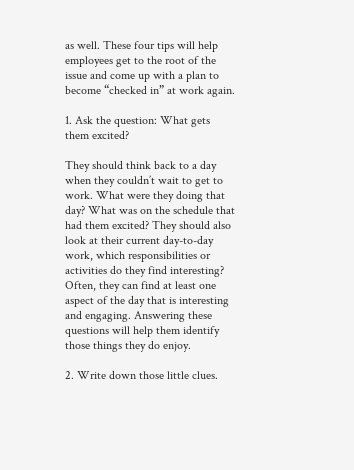as well. These four tips will help employees get to the root of the issue and come up with a plan to become “checked in” at work again.

1. Ask the question: What gets them excited?

They should think back to a day when they couldn’t wait to get to work. What were they doing that day? What was on the schedule that had them excited? They should also look at their current day-to-day work, which responsibilities or activities do they find interesting? Often, they can find at least one aspect of the day that is interesting and engaging. Answering these questions will help them identify those things they do enjoy.

2. Write down those little clues.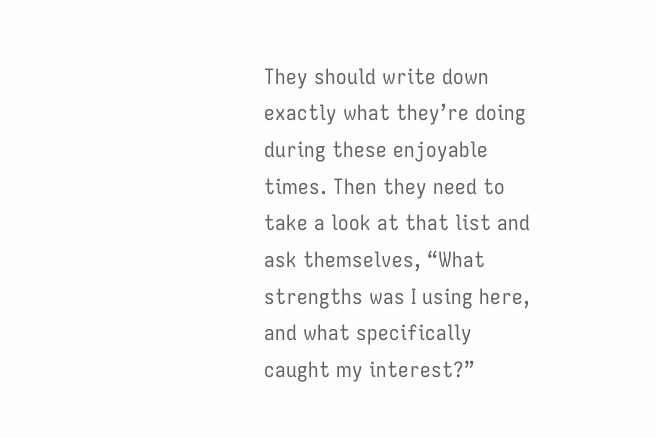They should write down exactly what they’re doing during these enjoyable times. Then they need to take a look at that list and ask themselves, “What strengths was I using here, and what specifically caught my interest?”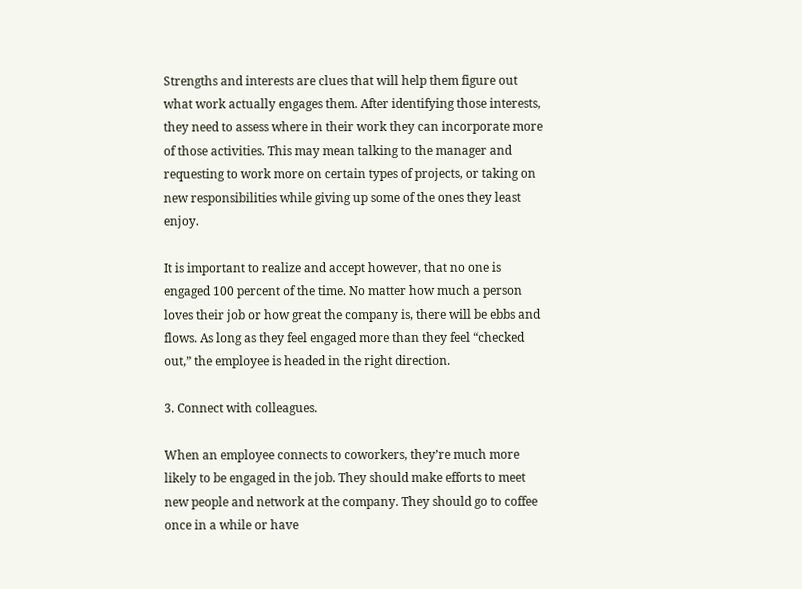Strengths and interests are clues that will help them figure out what work actually engages them. After identifying those interests, they need to assess where in their work they can incorporate more of those activities. This may mean talking to the manager and requesting to work more on certain types of projects, or taking on new responsibilities while giving up some of the ones they least enjoy.

It is important to realize and accept however, that no one is engaged 100 percent of the time. No matter how much a person loves their job or how great the company is, there will be ebbs and flows. As long as they feel engaged more than they feel “checked out,” the employee is headed in the right direction.

3. Connect with colleagues.

When an employee connects to coworkers, they’re much more likely to be engaged in the job. They should make efforts to meet new people and network at the company. They should go to coffee once in a while or have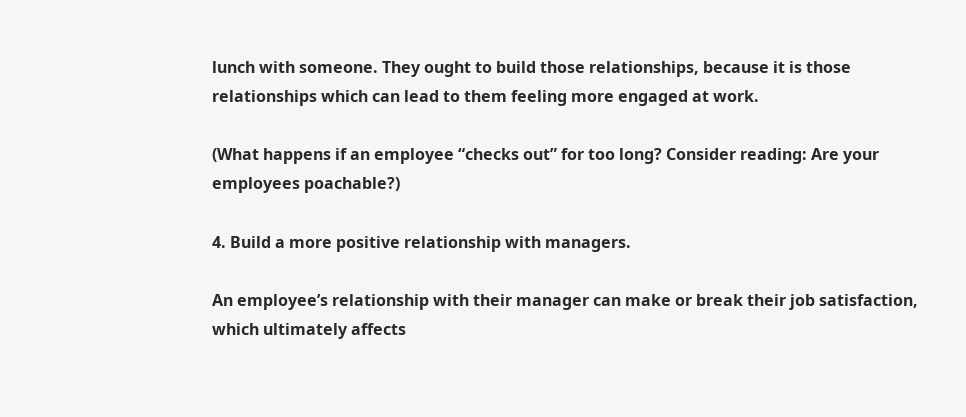lunch with someone. They ought to build those relationships, because it is those relationships which can lead to them feeling more engaged at work.

(What happens if an employee “checks out” for too long? Consider reading: Are your employees poachable?)

4. Build a more positive relationship with managers.

An employee’s relationship with their manager can make or break their job satisfaction, which ultimately affects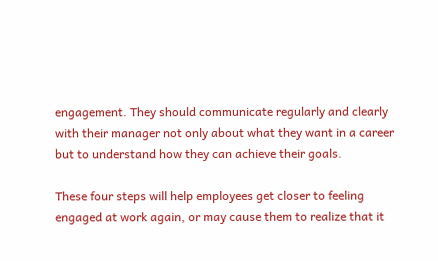engagement. They should communicate regularly and clearly with their manager not only about what they want in a career but to understand how they can achieve their goals.

These four steps will help employees get closer to feeling engaged at work again, or may cause them to realize that it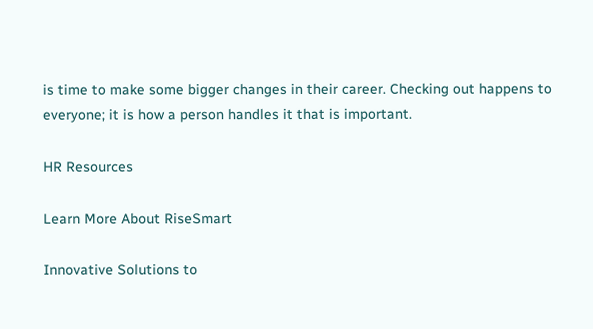is time to make some bigger changes in their career. Checking out happens to everyone; it is how a person handles it that is important.

HR Resources

Learn More About RiseSmart

Innovative Solutions to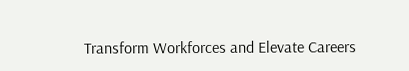Transform Workforces and Elevate Careers